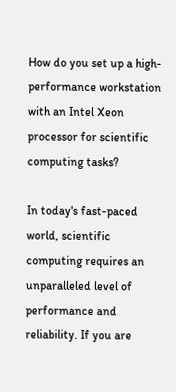How do you set up a high-performance workstation with an Intel Xeon processor for scientific computing tasks?

In today's fast-paced world, scientific computing requires an unparalleled level of performance and reliability. If you are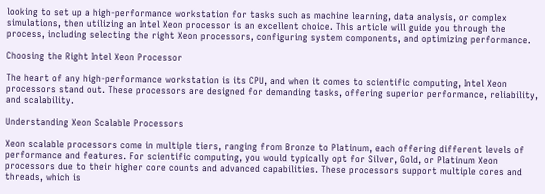looking to set up a high-performance workstation for tasks such as machine learning, data analysis, or complex simulations, then utilizing an Intel Xeon processor is an excellent choice. This article will guide you through the process, including selecting the right Xeon processors, configuring system components, and optimizing performance.

Choosing the Right Intel Xeon Processor

The heart of any high-performance workstation is its CPU, and when it comes to scientific computing, Intel Xeon processors stand out. These processors are designed for demanding tasks, offering superior performance, reliability, and scalability.

Understanding Xeon Scalable Processors

Xeon scalable processors come in multiple tiers, ranging from Bronze to Platinum, each offering different levels of performance and features. For scientific computing, you would typically opt for Silver, Gold, or Platinum Xeon processors due to their higher core counts and advanced capabilities. These processors support multiple cores and threads, which is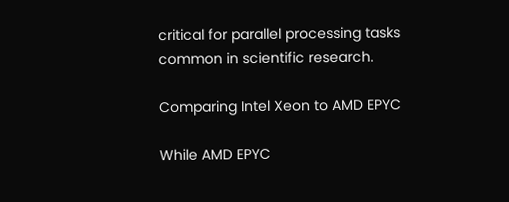critical for parallel processing tasks common in scientific research.

Comparing Intel Xeon to AMD EPYC

While AMD EPYC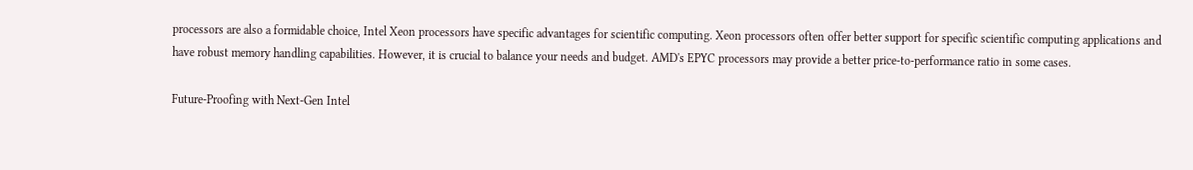processors are also a formidable choice, Intel Xeon processors have specific advantages for scientific computing. Xeon processors often offer better support for specific scientific computing applications and have robust memory handling capabilities. However, it is crucial to balance your needs and budget. AMD's EPYC processors may provide a better price-to-performance ratio in some cases.

Future-Proofing with Next-Gen Intel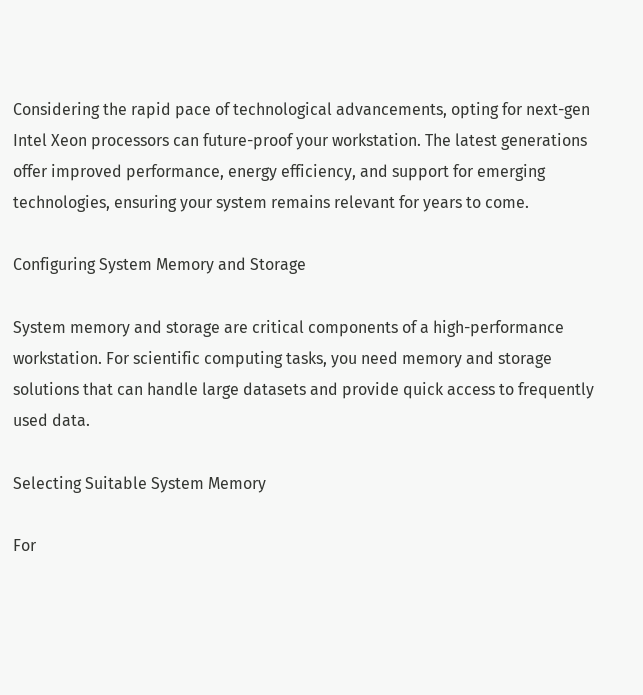Considering the rapid pace of technological advancements, opting for next-gen Intel Xeon processors can future-proof your workstation. The latest generations offer improved performance, energy efficiency, and support for emerging technologies, ensuring your system remains relevant for years to come.

Configuring System Memory and Storage

System memory and storage are critical components of a high-performance workstation. For scientific computing tasks, you need memory and storage solutions that can handle large datasets and provide quick access to frequently used data.

Selecting Suitable System Memory

For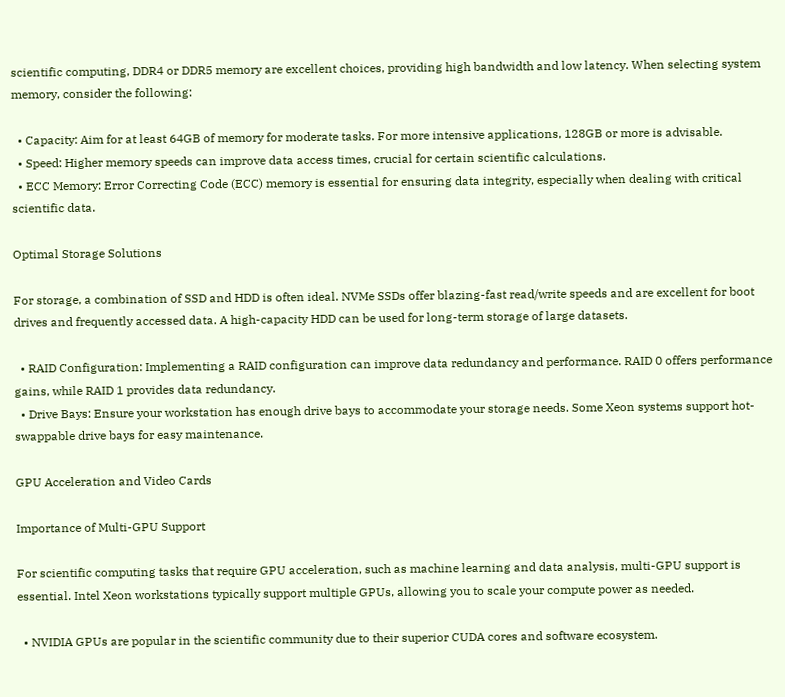scientific computing, DDR4 or DDR5 memory are excellent choices, providing high bandwidth and low latency. When selecting system memory, consider the following:

  • Capacity: Aim for at least 64GB of memory for moderate tasks. For more intensive applications, 128GB or more is advisable.
  • Speed: Higher memory speeds can improve data access times, crucial for certain scientific calculations.
  • ECC Memory: Error Correcting Code (ECC) memory is essential for ensuring data integrity, especially when dealing with critical scientific data.

Optimal Storage Solutions

For storage, a combination of SSD and HDD is often ideal. NVMe SSDs offer blazing-fast read/write speeds and are excellent for boot drives and frequently accessed data. A high-capacity HDD can be used for long-term storage of large datasets.

  • RAID Configuration: Implementing a RAID configuration can improve data redundancy and performance. RAID 0 offers performance gains, while RAID 1 provides data redundancy.
  • Drive Bays: Ensure your workstation has enough drive bays to accommodate your storage needs. Some Xeon systems support hot-swappable drive bays for easy maintenance.

GPU Acceleration and Video Cards

Importance of Multi-GPU Support

For scientific computing tasks that require GPU acceleration, such as machine learning and data analysis, multi-GPU support is essential. Intel Xeon workstations typically support multiple GPUs, allowing you to scale your compute power as needed.

  • NVIDIA GPUs are popular in the scientific community due to their superior CUDA cores and software ecosystem.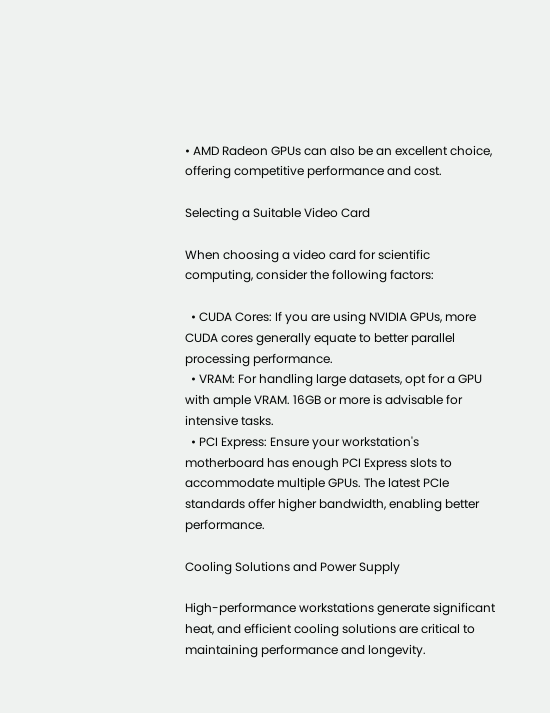• AMD Radeon GPUs can also be an excellent choice, offering competitive performance and cost.

Selecting a Suitable Video Card

When choosing a video card for scientific computing, consider the following factors:

  • CUDA Cores: If you are using NVIDIA GPUs, more CUDA cores generally equate to better parallel processing performance.
  • VRAM: For handling large datasets, opt for a GPU with ample VRAM. 16GB or more is advisable for intensive tasks.
  • PCI Express: Ensure your workstation's motherboard has enough PCI Express slots to accommodate multiple GPUs. The latest PCIe standards offer higher bandwidth, enabling better performance.

Cooling Solutions and Power Supply

High-performance workstations generate significant heat, and efficient cooling solutions are critical to maintaining performance and longevity.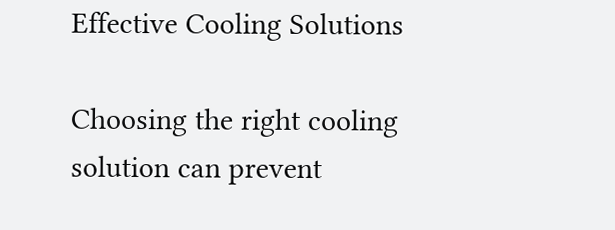Effective Cooling Solutions

Choosing the right cooling solution can prevent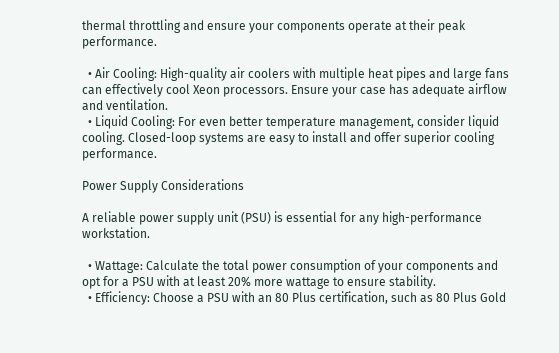thermal throttling and ensure your components operate at their peak performance.

  • Air Cooling: High-quality air coolers with multiple heat pipes and large fans can effectively cool Xeon processors. Ensure your case has adequate airflow and ventilation.
  • Liquid Cooling: For even better temperature management, consider liquid cooling. Closed-loop systems are easy to install and offer superior cooling performance.

Power Supply Considerations

A reliable power supply unit (PSU) is essential for any high-performance workstation.

  • Wattage: Calculate the total power consumption of your components and opt for a PSU with at least 20% more wattage to ensure stability.
  • Efficiency: Choose a PSU with an 80 Plus certification, such as 80 Plus Gold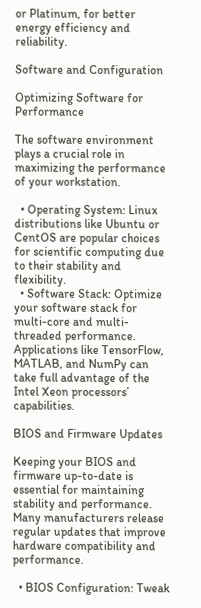or Platinum, for better energy efficiency and reliability.

Software and Configuration

Optimizing Software for Performance

The software environment plays a crucial role in maximizing the performance of your workstation.

  • Operating System: Linux distributions like Ubuntu or CentOS are popular choices for scientific computing due to their stability and flexibility.
  • Software Stack: Optimize your software stack for multi-core and multi-threaded performance. Applications like TensorFlow, MATLAB, and NumPy can take full advantage of the Intel Xeon processors’ capabilities.

BIOS and Firmware Updates

Keeping your BIOS and firmware up-to-date is essential for maintaining stability and performance. Many manufacturers release regular updates that improve hardware compatibility and performance.

  • BIOS Configuration: Tweak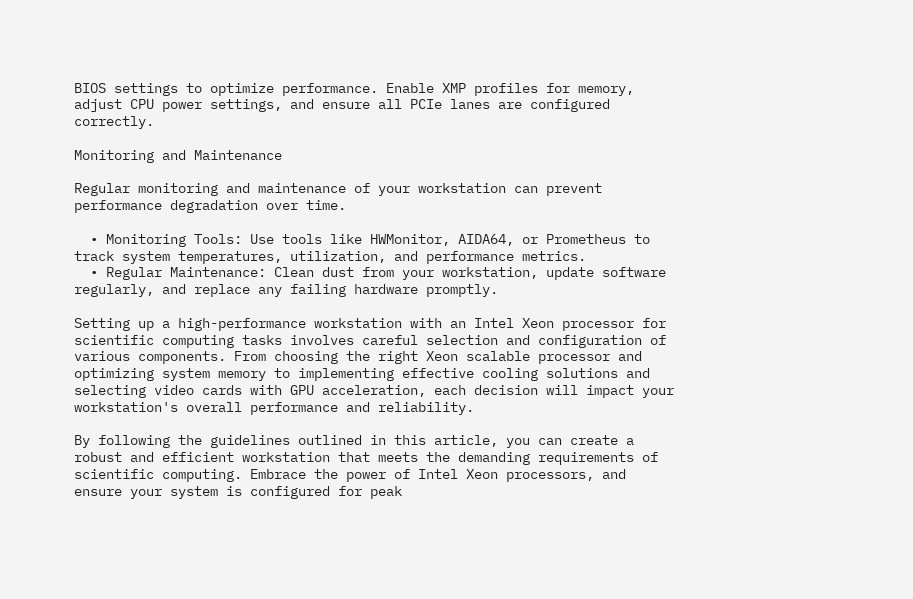BIOS settings to optimize performance. Enable XMP profiles for memory, adjust CPU power settings, and ensure all PCIe lanes are configured correctly.

Monitoring and Maintenance

Regular monitoring and maintenance of your workstation can prevent performance degradation over time.

  • Monitoring Tools: Use tools like HWMonitor, AIDA64, or Prometheus to track system temperatures, utilization, and performance metrics.
  • Regular Maintenance: Clean dust from your workstation, update software regularly, and replace any failing hardware promptly.

Setting up a high-performance workstation with an Intel Xeon processor for scientific computing tasks involves careful selection and configuration of various components. From choosing the right Xeon scalable processor and optimizing system memory to implementing effective cooling solutions and selecting video cards with GPU acceleration, each decision will impact your workstation's overall performance and reliability.

By following the guidelines outlined in this article, you can create a robust and efficient workstation that meets the demanding requirements of scientific computing. Embrace the power of Intel Xeon processors, and ensure your system is configured for peak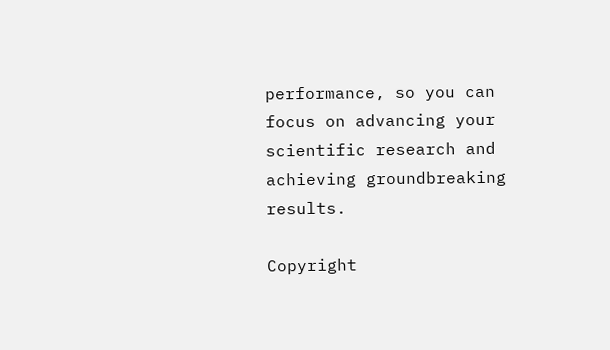performance, so you can focus on advancing your scientific research and achieving groundbreaking results.

Copyright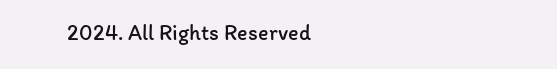2024. All Rights Reserved